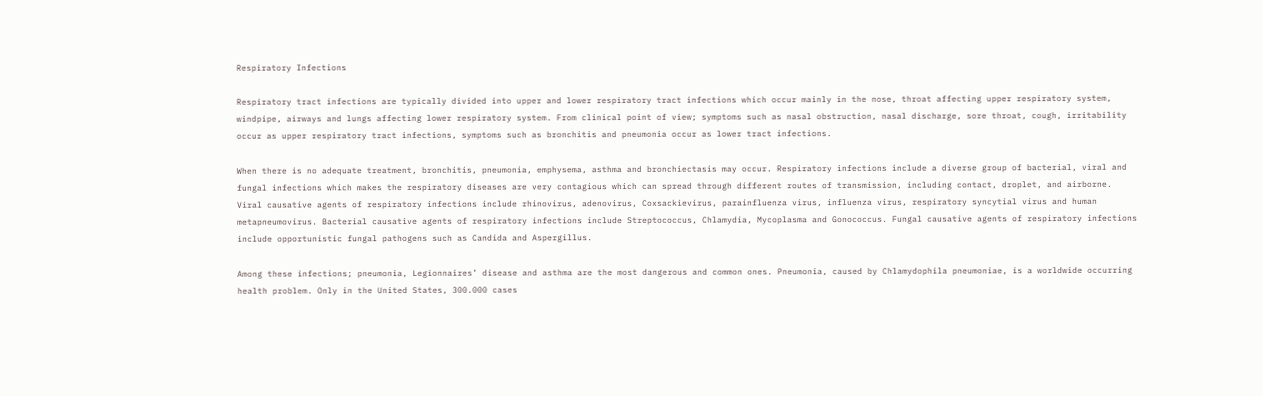Respiratory Infections

Respiratory tract infections are typically divided into upper and lower respiratory tract infections which occur mainly in the nose, throat affecting upper respiratory system, windpipe, airways and lungs affecting lower respiratory system. From clinical point of view; symptoms such as nasal obstruction, nasal discharge, sore throat, cough, irritability occur as upper respiratory tract infections, symptoms such as bronchitis and pneumonia occur as lower tract infections.

When there is no adequate treatment, bronchitis, pneumonia, emphysema, asthma and bronchiectasis may occur. Respiratory infections include a diverse group of bacterial, viral and fungal infections which makes the respiratory diseases are very contagious which can spread through different routes of transmission, including contact, droplet, and airborne. Viral causative agents of respiratory infections include rhinovirus, adenovirus, Coxsackievirus, parainfluenza virus, influenza virus, respiratory syncytial virus and human metapneumovirus. Bacterial causative agents of respiratory infections include Streptococcus, Chlamydia, Mycoplasma and Gonococcus. Fungal causative agents of respiratory infections include opportunistic fungal pathogens such as Candida and Aspergillus.

Among these infections; pneumonia, Legionnaires’ disease and asthma are the most dangerous and common ones. Pneumonia, caused by Chlamydophila pneumoniae, is a worldwide occurring health problem. Only in the United States, 300.000 cases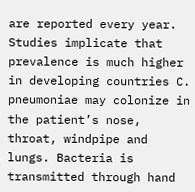are reported every year. Studies implicate that prevalence is much higher in developing countries C. pneumoniae may colonize in the patient’s nose, throat, windpipe and lungs. Bacteria is transmitted through hand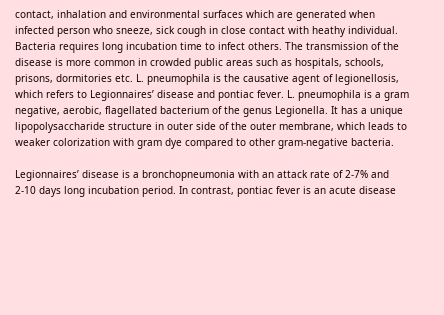contact, inhalation and environmental surfaces which are generated when infected person who sneeze, sick cough in close contact with heathy individual. Bacteria requires long incubation time to infect others. The transmission of the disease is more common in crowded public areas such as hospitals, schools, prisons, dormitories etc. L. pneumophila is the causative agent of legionellosis, which refers to Legionnaires’ disease and pontiac fever. L. pneumophila is a gram negative, aerobic, flagellated bacterium of the genus Legionella. It has a unique lipopolysaccharide structure in outer side of the outer membrane, which leads to weaker colorization with gram dye compared to other gram-negative bacteria.

Legionnaires’ disease is a bronchopneumonia with an attack rate of 2-7% and 2-10 days long incubation period. In contrast, pontiac fever is an acute disease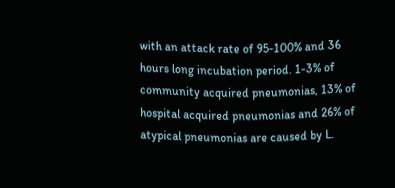with an attack rate of 95-100% and 36 hours long incubation period. 1-3% of community acquired pneumonias, 13% of hospital acquired pneumonias and 26% of atypical pneumonias are caused by L.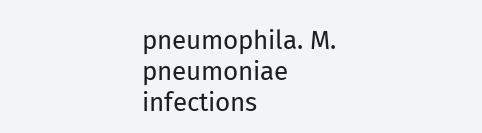pneumophila. M. pneumoniae infections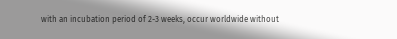with an incubation period of 2-3 weeks, occur worldwide without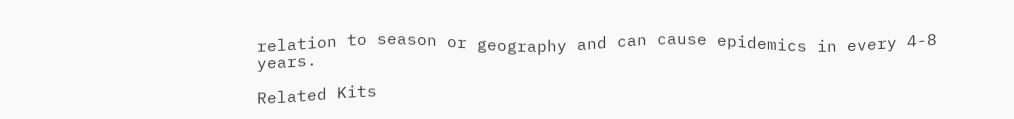relation to season or geography and can cause epidemics in every 4-8 years.

Related Kits